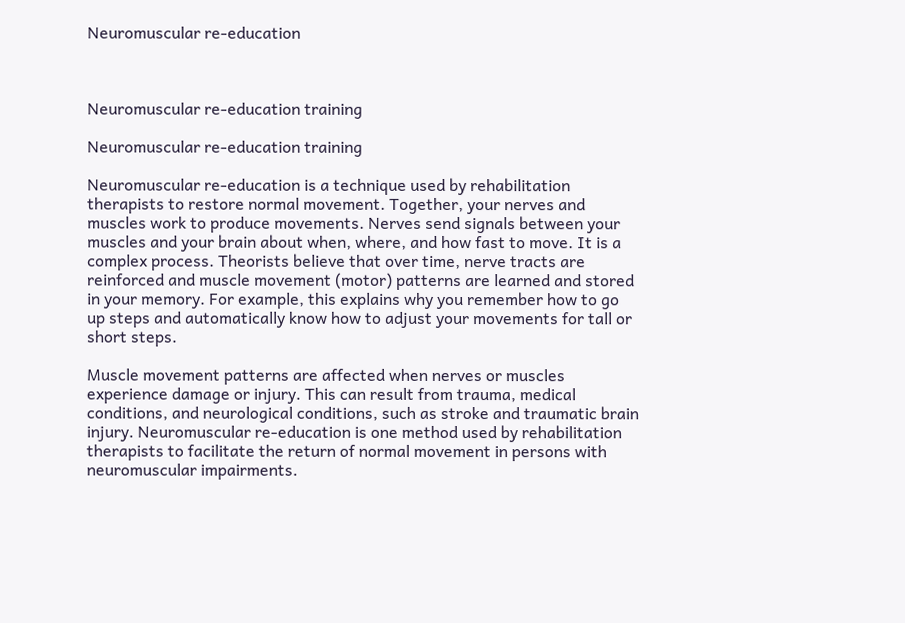Neuromuscular re-education



Neuromuscular re-education training

Neuromuscular re-education training

Neuromuscular re-education is a technique used by rehabilitation therapists to restore normal movement. Together, your nerves and muscles work to produce movements. Nerves send signals between your muscles and your brain about when, where, and how fast to move. It is a complex process. Theorists believe that over time, nerve tracts are reinforced and muscle movement (motor) patterns are learned and stored in your memory. For example, this explains why you remember how to go up steps and automatically know how to adjust your movements for tall or short steps.

Muscle movement patterns are affected when nerves or muscles experience damage or injury. This can result from trauma, medical conditions, and neurological conditions, such as stroke and traumatic brain injury. Neuromuscular re-education is one method used by rehabilitation therapists to facilitate the return of normal movement in persons with neuromuscular impairments.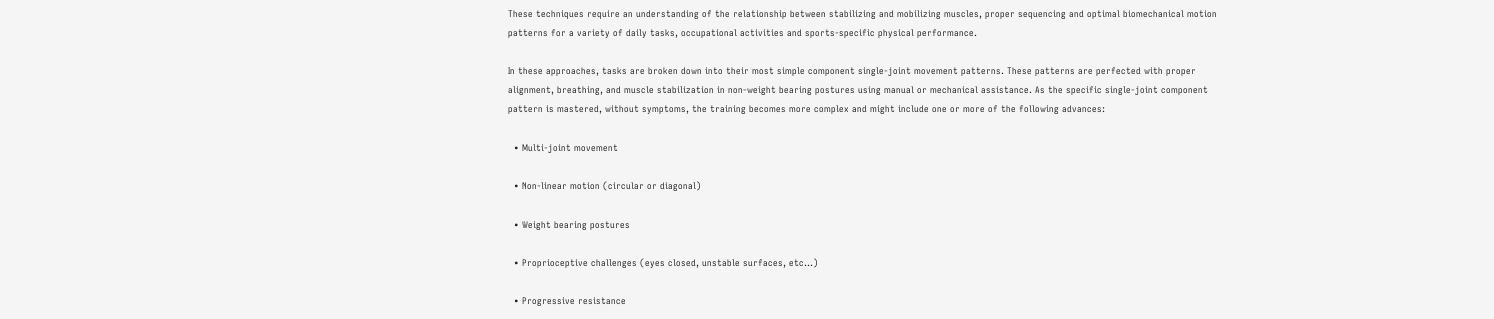These techniques require an understanding of the relationship between stabilizing and mobilizing muscles, proper sequencing and optimal biomechanical motion patterns for a variety of daily tasks, occupational activities and sports-specific physical performance.

In these approaches, tasks are broken down into their most simple component single-joint movement patterns. These patterns are perfected with proper alignment, breathing, and muscle stabilization in non-weight bearing postures using manual or mechanical assistance. As the specific single-joint component pattern is mastered, without symptoms, the training becomes more complex and might include one or more of the following advances:

  • Multi-joint movement

  • Non-linear motion (circular or diagonal)

  • Weight bearing postures

  • Proprioceptive challenges (eyes closed, unstable surfaces, etc…)

  • Progressive resistance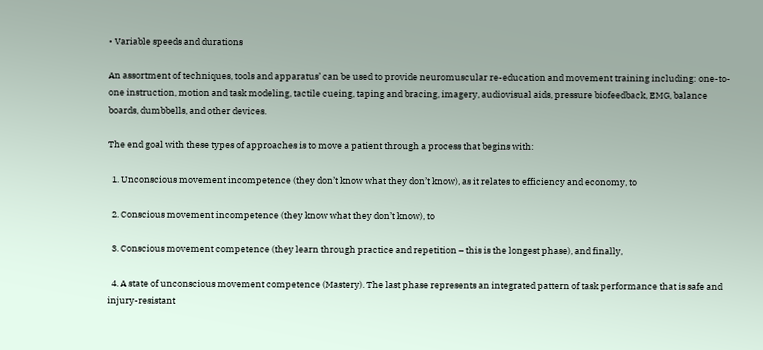• Variable speeds and durations

An assortment of techniques, tools and apparatus’ can be used to provide neuromuscular re-education and movement training including: one-to-one instruction, motion and task modeling, tactile cueing, taping and bracing, imagery, audiovisual aids, pressure biofeedback, EMG, balance boards, dumbbells, and other devices.

The end goal with these types of approaches is to move a patient through a process that begins with:

  1. Unconscious movement incompetence (they don’t know what they don’t know), as it relates to efficiency and economy, to

  2. Conscious movement incompetence (they know what they don’t know), to

  3. Conscious movement competence (they learn through practice and repetition – this is the longest phase), and finally,

  4. A state of unconscious movement competence (Mastery). The last phase represents an integrated pattern of task performance that is safe and injury-resistant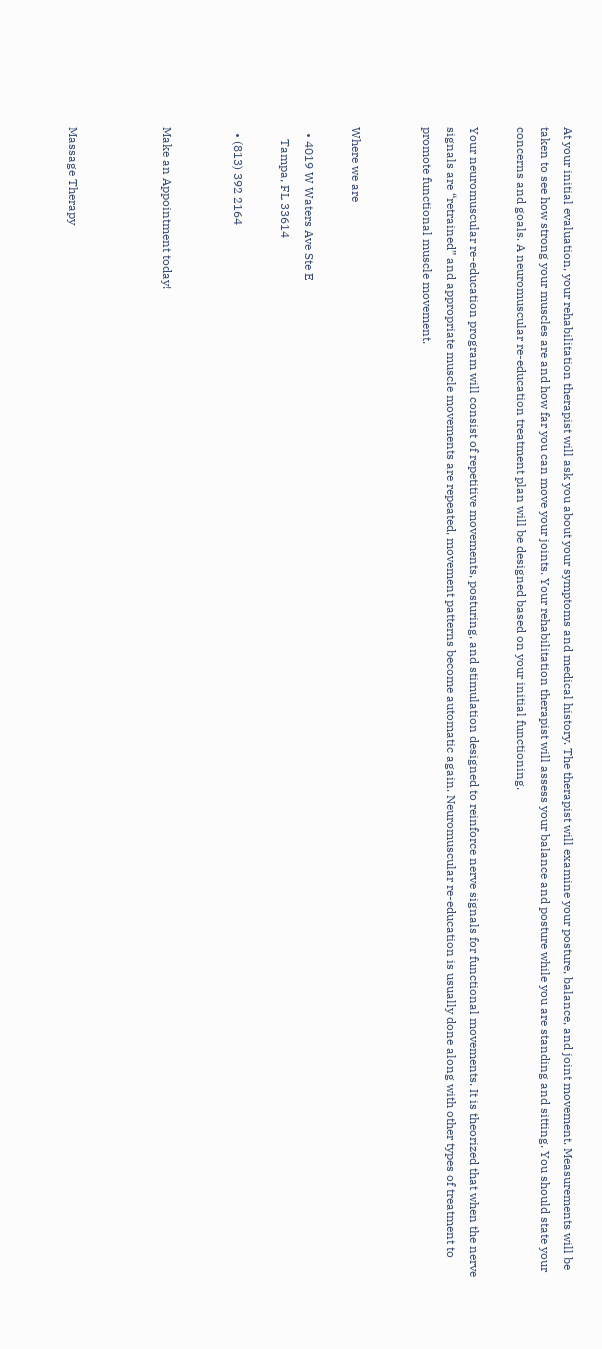At your initial evaluation, your rehabilitation therapist will ask you about your symptoms and medical history. The therapist will examine your posture, balance, and joint movement. Measurements will be taken to see how strong your muscles are and how far you can move your joints. Your rehabilitation therapist will assess your balance and posture while you are standing and sitting. You should state your concerns and goals. A neuromuscular re-education treatment plan will be designed based on your initial functioning.

Your neuromuscular re-education program will consist of repetitive movements, posturing, and stimulation designed to reinforce nerve signals for functional movements. It is theorized that when the nerve signals are “retrained” and appropriate muscle movements are repeated, movement patterns become automatic again. Neuromuscular re-education is usually done along with other types of treatment to promote functional muscle movement.


Where we are

  • 4019 W Waters Ave Ste E
    Tampa, FL 33614

  • (813) 392 2164


Make an Appointment today!



Massage Therapy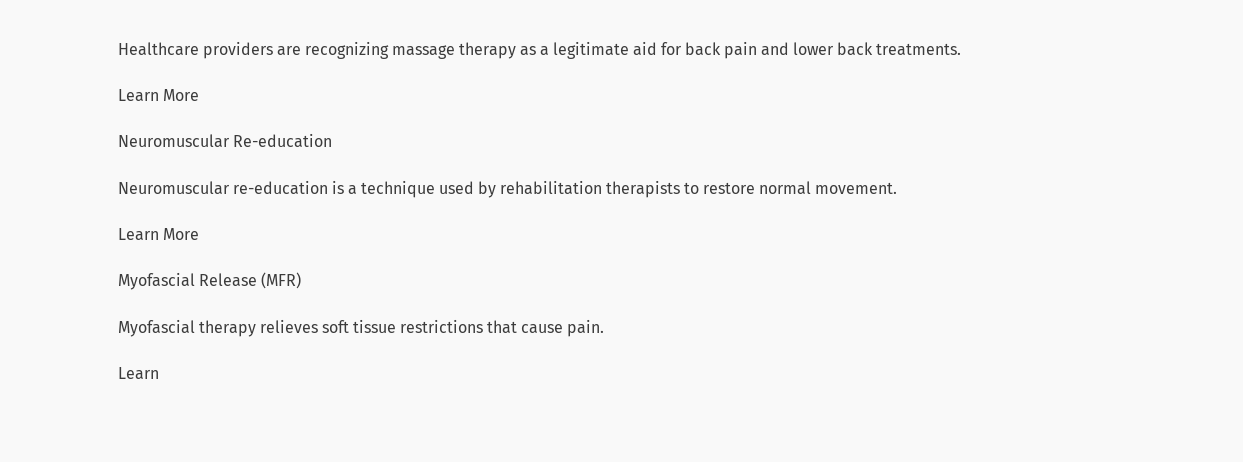Healthcare providers are recognizing massage therapy as a legitimate aid for back pain and lower back treatments.

Learn More

Neuromuscular Re-education

Neuromuscular re-education is a technique used by rehabilitation therapists to restore normal movement.

Learn More

Myofascial Release (MFR)

Myofascial therapy relieves soft tissue restrictions that cause pain.

Learn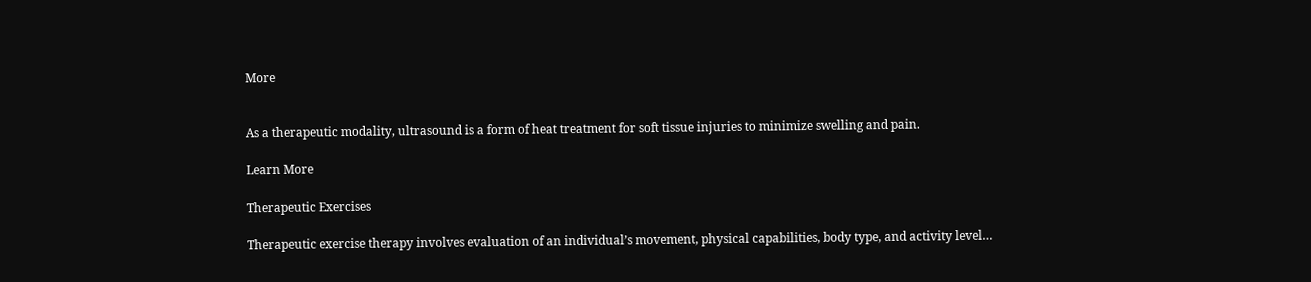More


As a therapeutic modality, ultrasound is a form of heat treatment for soft tissue injuries to minimize swelling and pain.

Learn More

Therapeutic Exercises

Therapeutic exercise therapy involves evaluation of an individual’s movement, physical capabilities, body type, and activity level…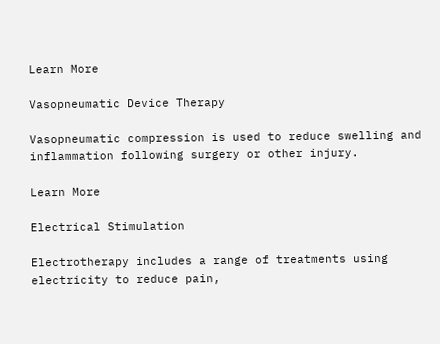Learn More

Vasopneumatic Device Therapy

Vasopneumatic compression is used to reduce swelling and inflammation following surgery or other injury.

Learn More

Electrical Stimulation

Electrotherapy includes a range of treatments using electricity to reduce pain,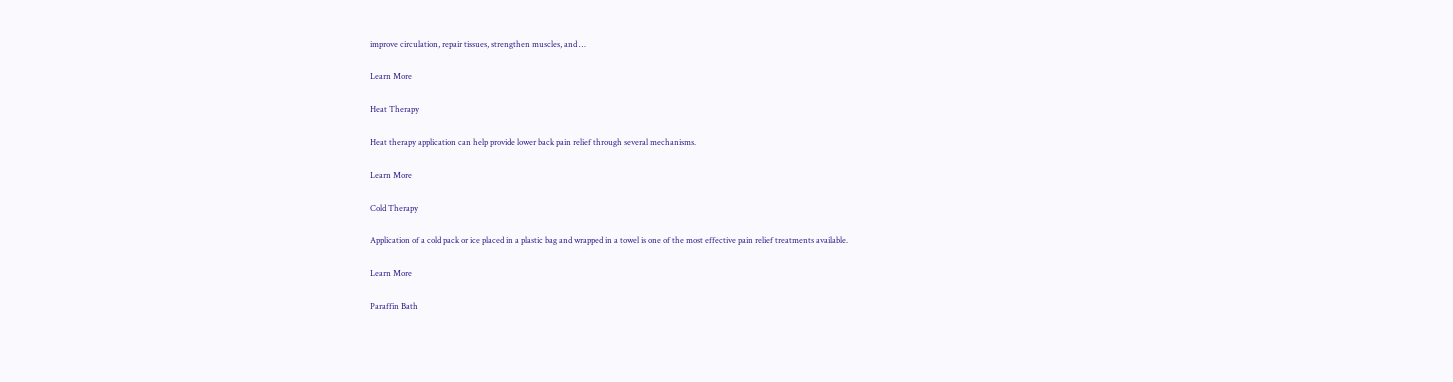improve circulation, repair tissues, strengthen muscles, and …

Learn More

Heat Therapy

Heat therapy application can help provide lower back pain relief through several mechanisms.

Learn More

Cold Therapy

Application of a cold pack or ice placed in a plastic bag and wrapped in a towel is one of the most effective pain relief treatments available.

Learn More

Paraffin Bath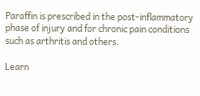Paraffin is prescribed in the post-inflammatory phase of injury and for chronic pain conditions such as arthritis and others.

Learn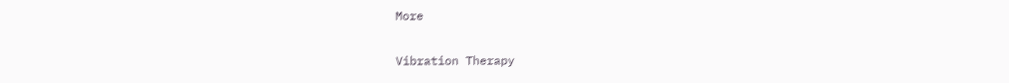More

Vibration Therapy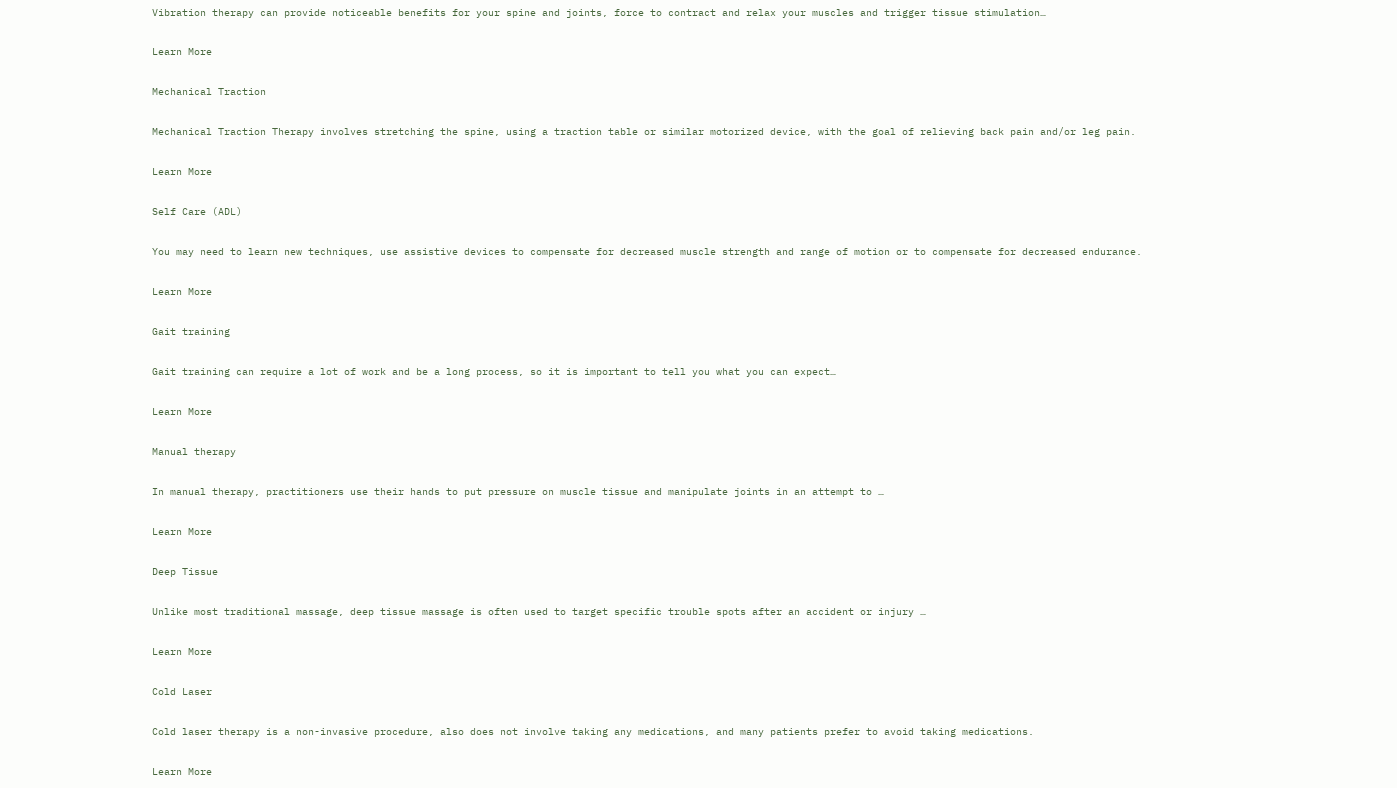Vibration therapy can provide noticeable benefits for your spine and joints, force to contract and relax your muscles and trigger tissue stimulation…

Learn More

Mechanical Traction

Mechanical Traction Therapy involves stretching the spine, using a traction table or similar motorized device, with the goal of relieving back pain and/or leg pain.

Learn More

Self Care (ADL)

You may need to learn new techniques, use assistive devices to compensate for decreased muscle strength and range of motion or to compensate for decreased endurance.

Learn More

Gait training

Gait training can require a lot of work and be a long process, so it is important to tell you what you can expect…

Learn More

Manual therapy

In manual therapy, practitioners use their hands to put pressure on muscle tissue and manipulate joints in an attempt to …

Learn More

Deep Tissue

Unlike most traditional massage, deep tissue massage is often used to target specific trouble spots after an accident or injury …

Learn More

Cold Laser

Cold laser therapy is a non-invasive procedure, also does not involve taking any medications, and many patients prefer to avoid taking medications.

Learn More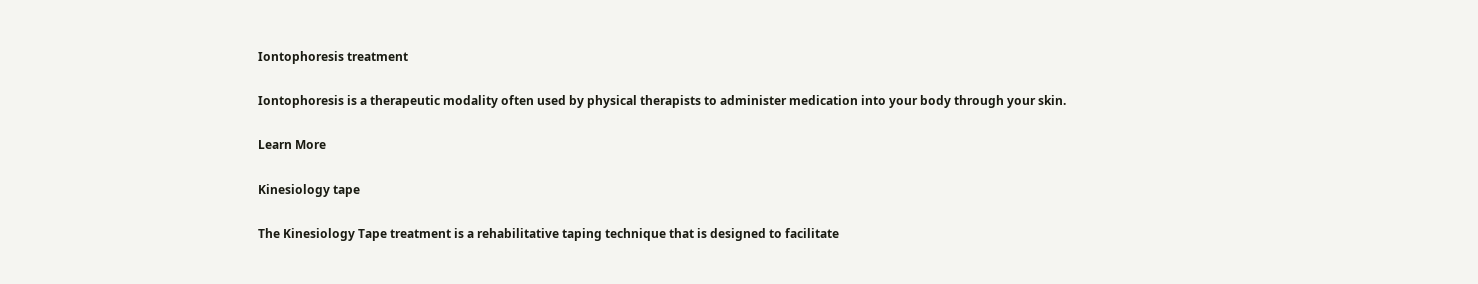Iontophoresis treatment

Iontophoresis is a therapeutic modality often used by physical therapists to administer medication into your body through your skin.

Learn More

Kinesiology tape

The Kinesiology Tape treatment is a rehabilitative taping technique that is designed to facilitate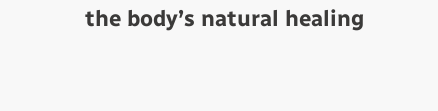the body’s natural healing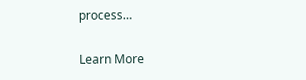process…

Learn More